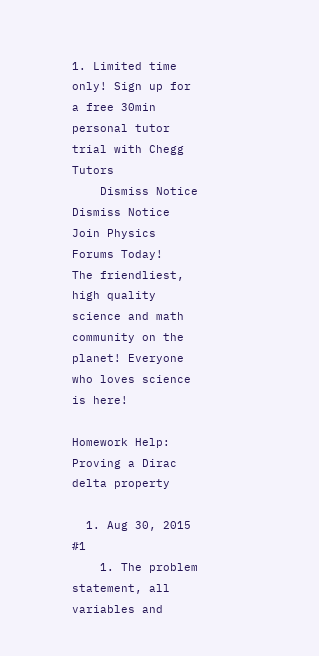1. Limited time only! Sign up for a free 30min personal tutor trial with Chegg Tutors
    Dismiss Notice
Dismiss Notice
Join Physics Forums Today!
The friendliest, high quality science and math community on the planet! Everyone who loves science is here!

Homework Help: Proving a Dirac delta property

  1. Aug 30, 2015 #1
    1. The problem statement, all variables and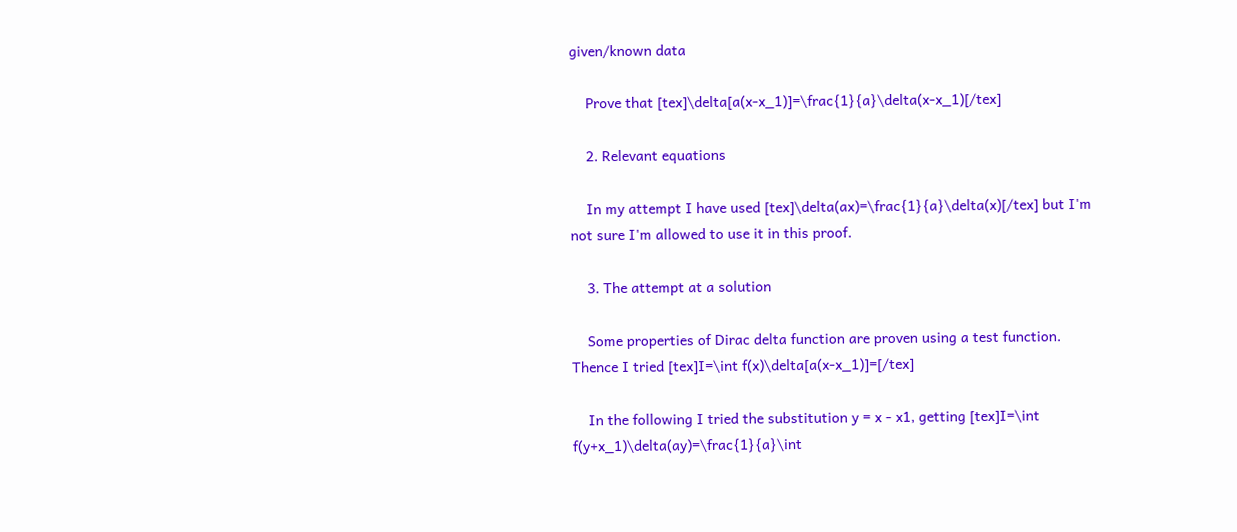given/known data

    Prove that [tex]\delta[a(x-x_1)]=\frac{1}{a}\delta(x-x_1)[/tex]

    2. Relevant equations

    In my attempt I have used [tex]\delta(ax)=\frac{1}{a}\delta(x)[/tex] but I'm not sure I'm allowed to use it in this proof.

    3. The attempt at a solution

    Some properties of Dirac delta function are proven using a test function. Thence I tried [tex]I=\int f(x)\delta[a(x-x_1)]=[/tex]

    In the following I tried the substitution y = x - x1, getting [tex]I=\int f(y+x_1)\delta(ay)=\frac{1}{a}\int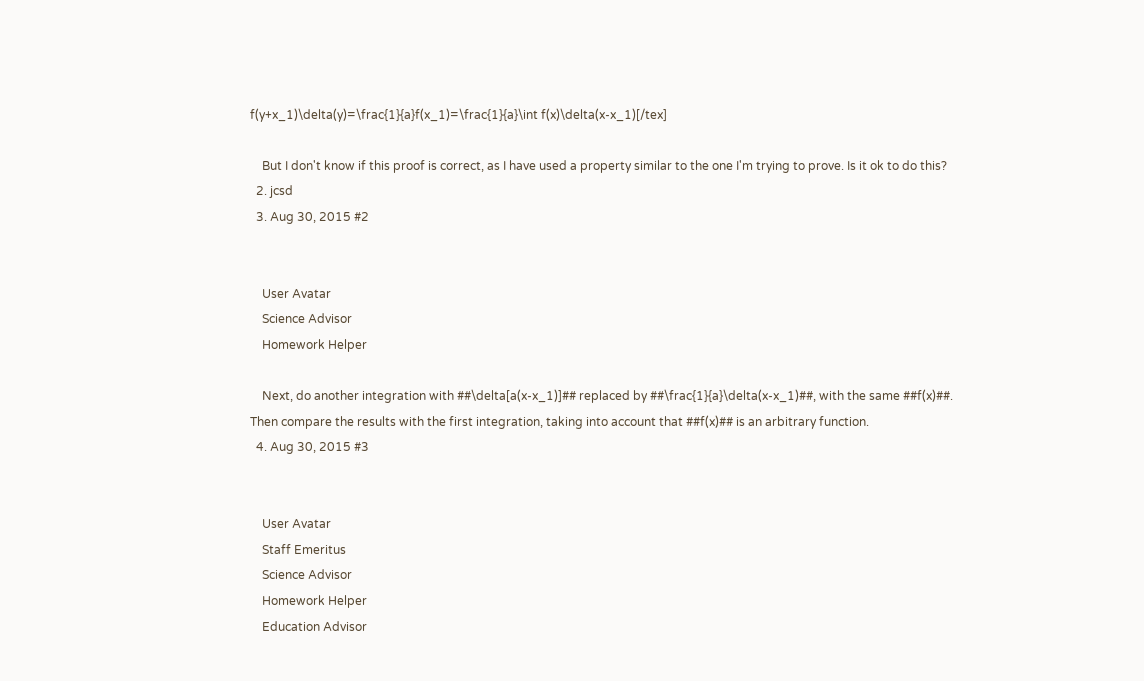f(y+x_1)\delta(y)=\frac{1}{a}f(x_1)=\frac{1}{a}\int f(x)\delta(x-x_1)[/tex]

    But I don't know if this proof is correct, as I have used a property similar to the one I'm trying to prove. Is it ok to do this?
  2. jcsd
  3. Aug 30, 2015 #2


    User Avatar
    Science Advisor
    Homework Helper

    Next, do another integration with ##\delta[a(x-x_1)]## replaced by ##\frac{1}{a}\delta(x-x_1)##, with the same ##f(x)##. Then compare the results with the first integration, taking into account that ##f(x)## is an arbitrary function.
  4. Aug 30, 2015 #3


    User Avatar
    Staff Emeritus
    Science Advisor
    Homework Helper
    Education Advisor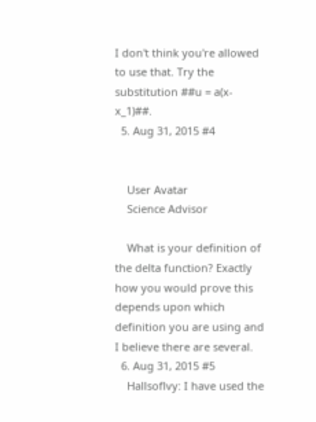I don't think you're allowed to use that. Try the substitution ##u = a(x-x_1)##.
  5. Aug 31, 2015 #4


    User Avatar
    Science Advisor

    What is your definition of the delta function? Exactly how you would prove this depends upon which definition you are using and I believe there are several.
  6. Aug 31, 2015 #5
    Hallsoflvy: I have used the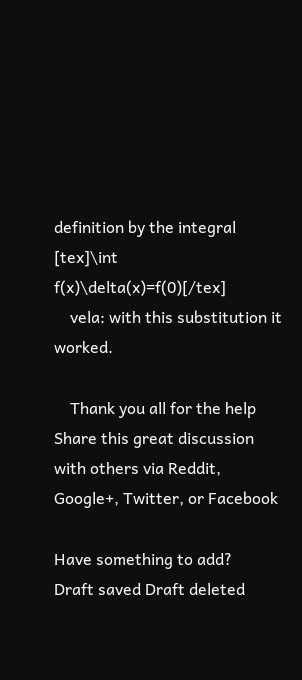definition by the integral [tex]\int f(x)\delta(x)=f(0)[/tex]
    vela: with this substitution it worked.

    Thank you all for the help
Share this great discussion with others via Reddit, Google+, Twitter, or Facebook

Have something to add?
Draft saved Draft deleted